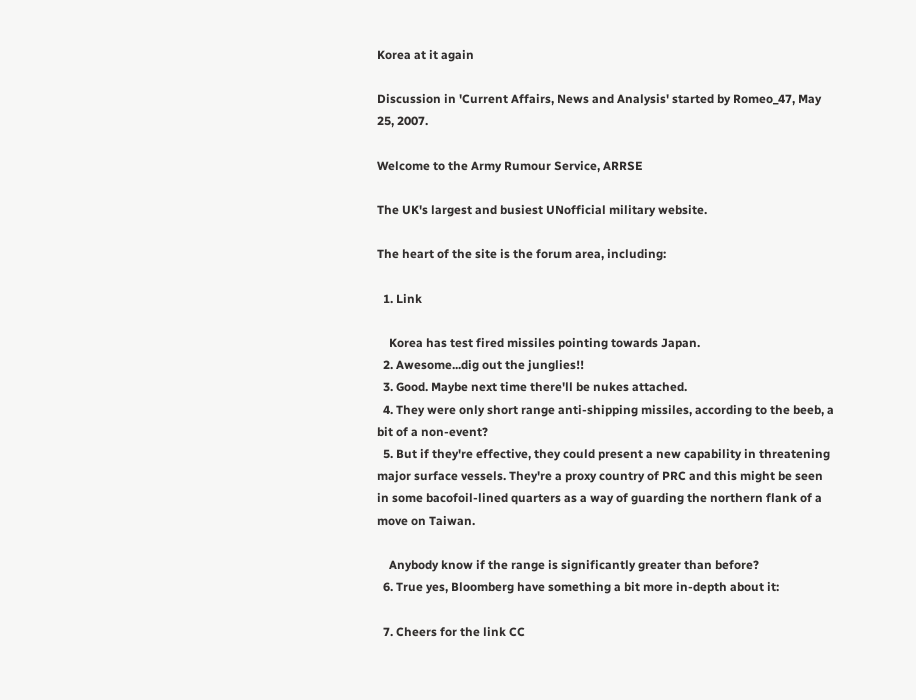Korea at it again

Discussion in 'Current Affairs, News and Analysis' started by Romeo_47, May 25, 2007.

Welcome to the Army Rumour Service, ARRSE

The UK's largest and busiest UNofficial military website.

The heart of the site is the forum area, including:

  1. Link

    Korea has test fired missiles pointing towards Japan.
  2. Awesome...dig out the junglies!!
  3. Good. Maybe next time there'll be nukes attached.
  4. They were only short range anti-shipping missiles, according to the beeb, a bit of a non-event?
  5. But if they're effective, they could present a new capability in threatening major surface vessels. They're a proxy country of PRC and this might be seen in some bacofoil-lined quarters as a way of guarding the northern flank of a move on Taiwan.

    Anybody know if the range is significantly greater than before?
  6. True yes, Bloomberg have something a bit more in-depth about it:

  7. Cheers for the link CC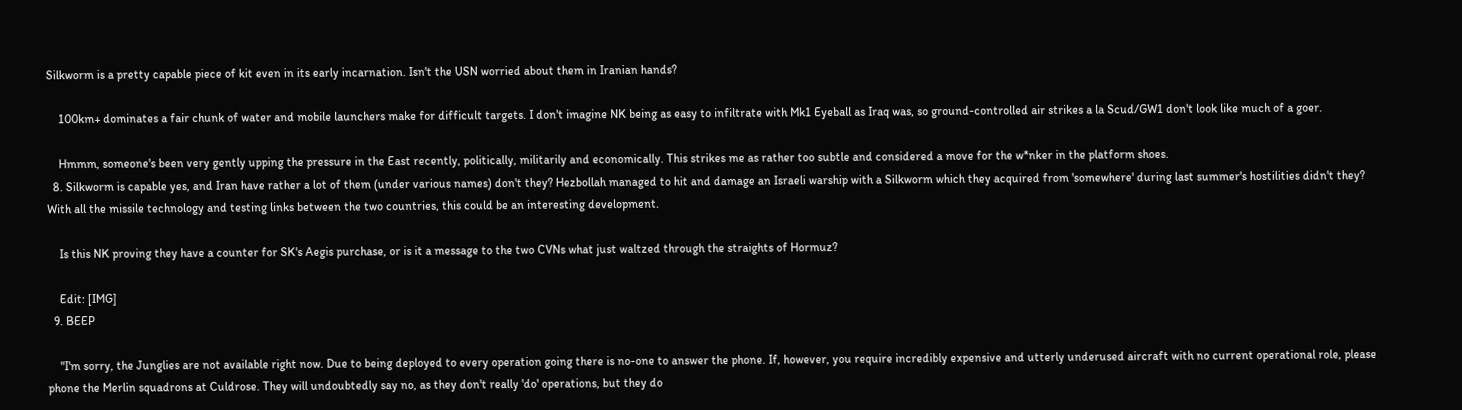Silkworm is a pretty capable piece of kit even in its early incarnation. Isn't the USN worried about them in Iranian hands?

    100km+ dominates a fair chunk of water and mobile launchers make for difficult targets. I don't imagine NK being as easy to infiltrate with Mk1 Eyeball as Iraq was, so ground-controlled air strikes a la Scud/GW1 don't look like much of a goer.

    Hmmm, someone's been very gently upping the pressure in the East recently, politically, militarily and economically. This strikes me as rather too subtle and considered a move for the w*nker in the platform shoes.
  8. Silkworm is capable yes, and Iran have rather a lot of them (under various names) don't they? Hezbollah managed to hit and damage an Israeli warship with a Silkworm which they acquired from 'somewhere' during last summer's hostilities didn't they? With all the missile technology and testing links between the two countries, this could be an interesting development.

    Is this NK proving they have a counter for SK's Aegis purchase, or is it a message to the two CVNs what just waltzed through the straights of Hormuz?

    Edit: [IMG]
  9. BEEP

    "I'm sorry, the Junglies are not available right now. Due to being deployed to every operation going there is no-one to answer the phone. If, however, you require incredibly expensive and utterly underused aircraft with no current operational role, please phone the Merlin squadrons at Culdrose. They will undoubtedly say no, as they don't really 'do' operations, but they do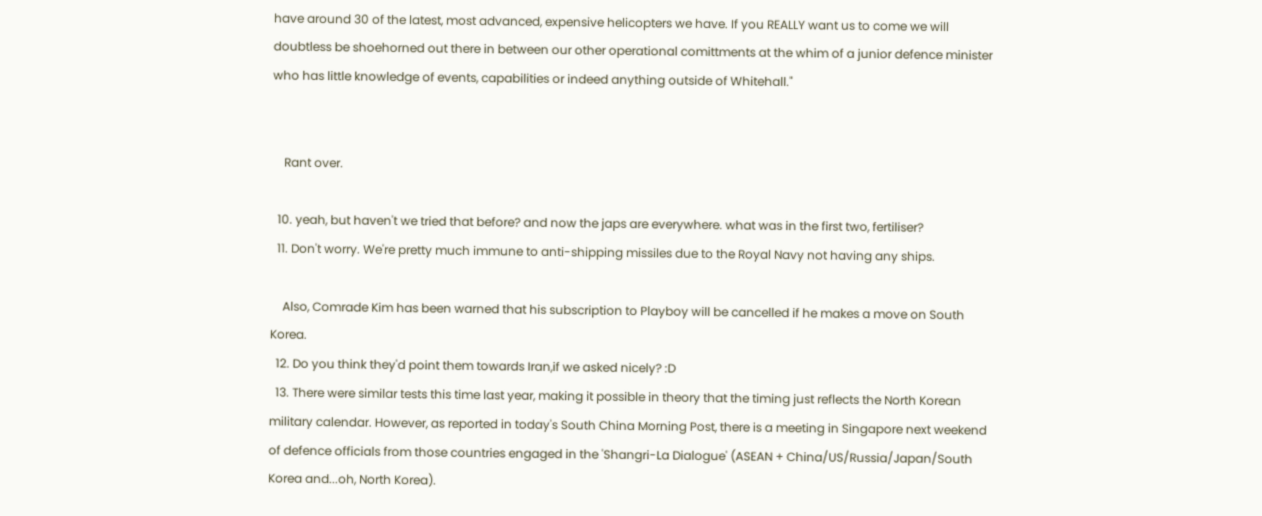have around 30 of the latest, most advanced, expensive helicopters we have. If you REALLY want us to come we will doubtless be shoehorned out there in between our other operational comittments at the whim of a junior defence minister who has little knowledge of events, capabilities or indeed anything outside of Whitehall."


    Rant over.

  10. yeah, but haven't we tried that before? and now the japs are everywhere. what was in the first two, fertiliser?
  11. Don't worry. We're pretty much immune to anti-shipping missiles due to the Royal Navy not having any ships.

    Also, Comrade Kim has been warned that his subscription to Playboy will be cancelled if he makes a move on South Korea.
  12. Do you think they'd point them towards Iran,if we asked nicely? :D
  13. There were similar tests this time last year, making it possible in theory that the timing just reflects the North Korean military calendar. However, as reported in today's South China Morning Post, there is a meeting in Singapore next weekend of defence officials from those countries engaged in the 'Shangri-La Dialogue' (ASEAN + China/US/Russia/Japan/South Korea and...oh, North Korea).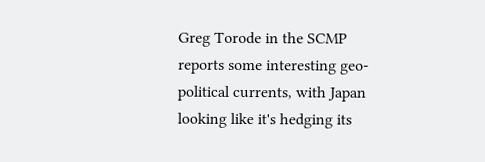Greg Torode in the SCMP reports some interesting geo-political currents, with Japan looking like it's hedging its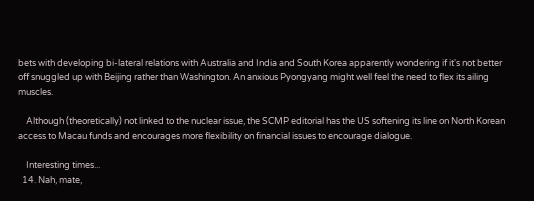bets with developing bi-lateral relations with Australia and India and South Korea apparently wondering if it's not better off snuggled up with Beijing rather than Washington. An anxious Pyongyang might well feel the need to flex its ailing muscles.

    Although (theoretically) not linked to the nuclear issue, the SCMP editorial has the US softening its line on North Korean access to Macau funds and encourages more flexibility on financial issues to encourage dialogue.

    Interesting times...
  14. Nah, mate,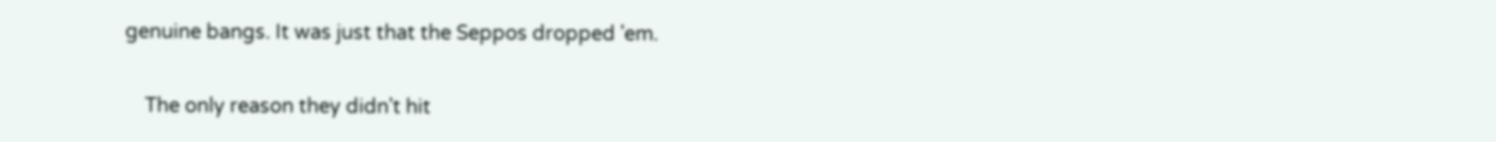genuine bangs. It was just that the Seppos dropped 'em.

    The only reason they didn't hit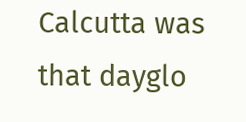Calcutta was that dayglo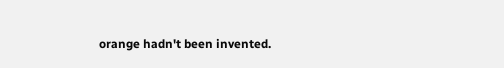orange hadn't been invented.